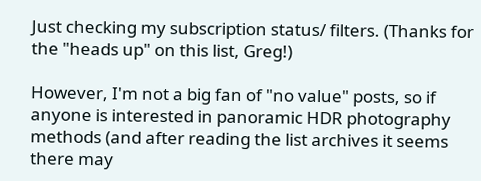Just checking my subscription status/ filters. (Thanks for the "heads up" on this list, Greg!)

However, I'm not a big fan of "no value" posts, so if anyone is interested in panoramic HDR photography methods (and after reading the list archives it seems there may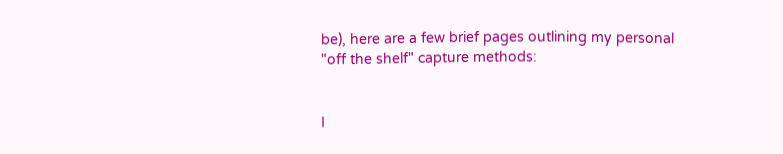be), here are a few brief pages outlining my personal "off the shelf" capture methods:


I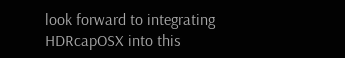look forward to integrating HDRcapOSX into this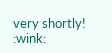very shortly! :wink: